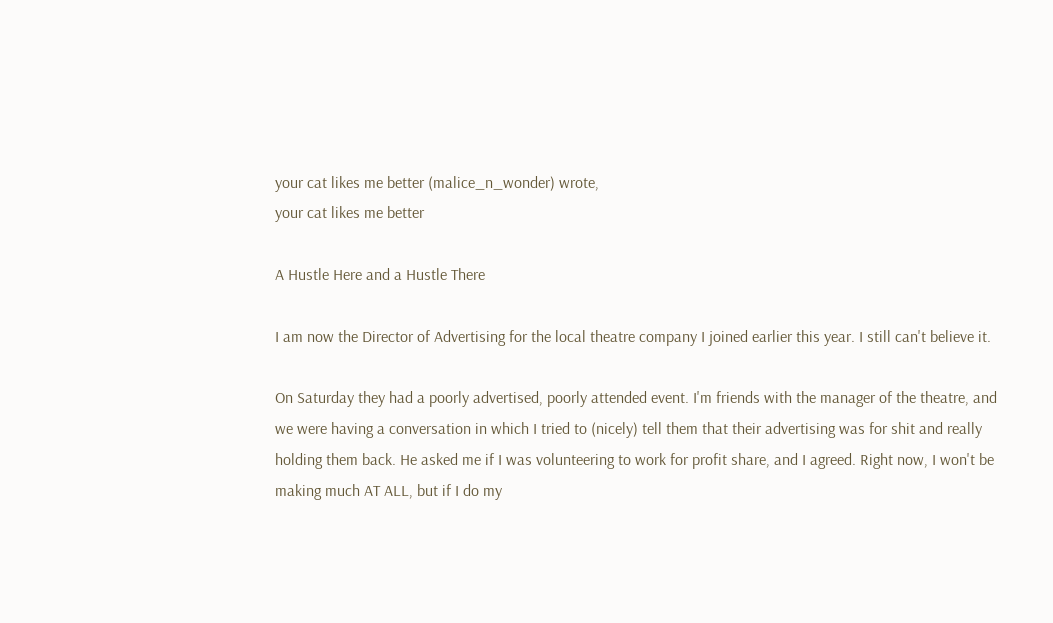your cat likes me better (malice_n_wonder) wrote,
your cat likes me better

A Hustle Here and a Hustle There

I am now the Director of Advertising for the local theatre company I joined earlier this year. I still can't believe it.

On Saturday they had a poorly advertised, poorly attended event. I'm friends with the manager of the theatre, and we were having a conversation in which I tried to (nicely) tell them that their advertising was for shit and really holding them back. He asked me if I was volunteering to work for profit share, and I agreed. Right now, I won't be making much AT ALL, but if I do my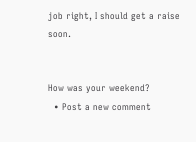job right, I should get a raise soon.


How was your weekend?
  • Post a new comment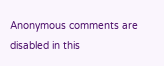Anonymous comments are disabled in this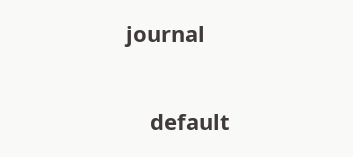journal

    default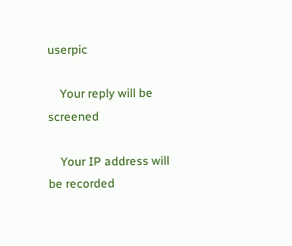userpic

    Your reply will be screened

    Your IP address will be recorded